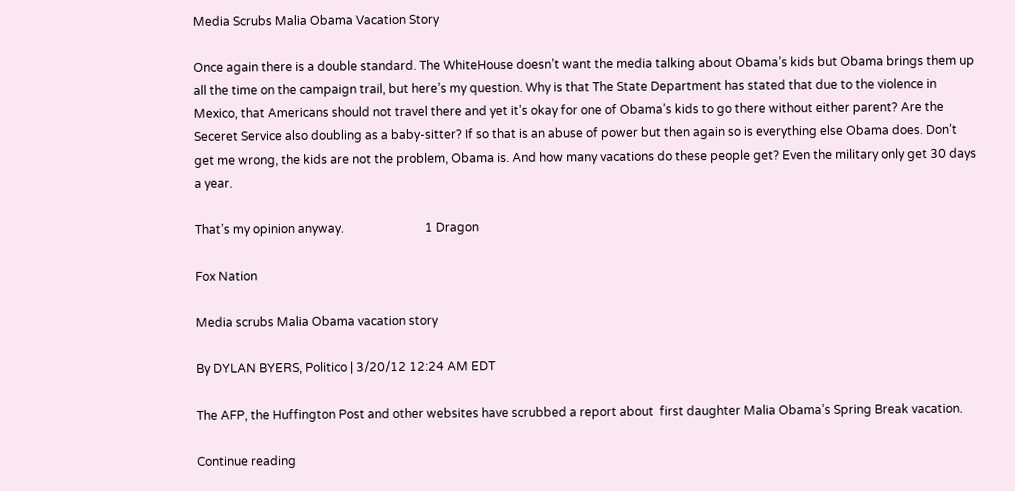Media Scrubs Malia Obama Vacation Story

Once again there is a double standard. The WhiteHouse doesn’t want the media talking about Obama’s kids but Obama brings them up all the time on the campaign trail, but here’s my question. Why is that The State Department has stated that due to the violence in Mexico, that Americans should not travel there and yet it’s okay for one of Obama’s kids to go there without either parent? Are the Seceret Service also doubling as a baby-sitter? If so that is an abuse of power but then again so is everything else Obama does. Don’t get me wrong, the kids are not the problem, Obama is. And how many vacations do these people get? Even the military only get 30 days a year.

That’s my opinion anyway.                           1 Dragon

Fox Nation

Media scrubs Malia Obama vacation story

By DYLAN BYERS, Politico | 3/20/12 12:24 AM EDT

The AFP, the Huffington Post and other websites have scrubbed a report about  first daughter Malia Obama’s Spring Break vacation.

Continue reading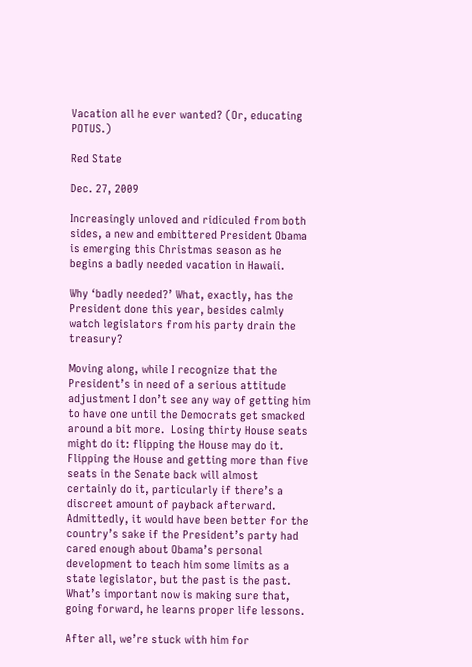Vacation all he ever wanted? (Or, educating POTUS.)

Red State

Dec. 27, 2009

Increasingly unloved and ridiculed from both sides, a new and embittered President Obama is emerging this Christmas season as he begins a badly needed vacation in Hawaii.

Why ‘badly needed?’ What, exactly, has the President done this year, besides calmly watch legislators from his party drain the treasury?

Moving along, while I recognize that the President’s in need of a serious attitude adjustment I don’t see any way of getting him to have one until the Democrats get smacked around a bit more.  Losing thirty House seats might do it: flipping the House may do it.  Flipping the House and getting more than five seats in the Senate back will almost certainly do it, particularly if there’s a discreet amount of payback afterward.  Admittedly, it would have been better for the country’s sake if the President’s party had cared enough about Obama’s personal development to teach him some limits as a state legislator, but the past is the past.  What’s important now is making sure that, going forward, he learns proper life lessons.

After all, we’re stuck with him for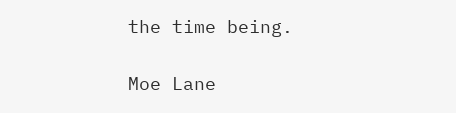the time being.

Moe Lane